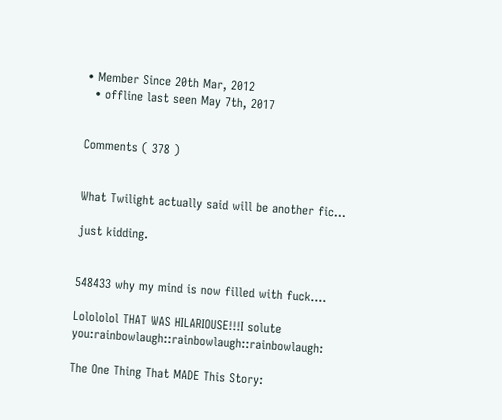• Member Since 20th Mar, 2012
  • offline last seen May 7th, 2017


Comments ( 378 )


What Twilight actually said will be another fic...

just kidding.


548433 why my mind is now filled with fuck....

Lolololol THAT WAS HILARIOUSE!!!I solute you:rainbowlaugh::rainbowlaugh::rainbowlaugh:

The One Thing That MADE This Story: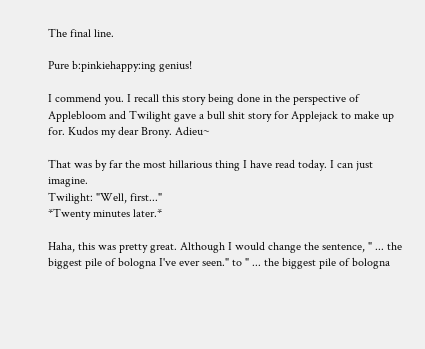The final line.

Pure b:pinkiehappy:ing genius!

I commend you. I recall this story being done in the perspective of Applebloom and Twilight gave a bull shit story for Applejack to make up for. Kudos my dear Brony. Adieu~

That was by far the most hillarious thing I have read today. I can just imagine.
Twilight: "Well, first..."
*Twenty minutes later.*

Haha, this was pretty great. Although I would change the sentence, " ... the biggest pile of bologna I've ever seen." to " ... the biggest pile of bologna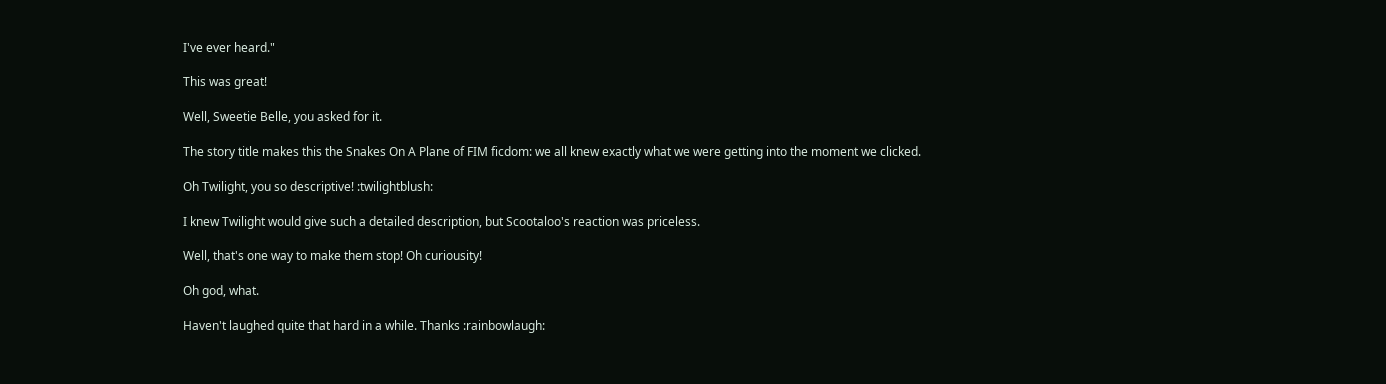I've ever heard."

This was great!

Well, Sweetie Belle, you asked for it.

The story title makes this the Snakes On A Plane of FIM ficdom: we all knew exactly what we were getting into the moment we clicked.

Oh Twilight, you so descriptive! :twilightblush:

I knew Twilight would give such a detailed description, but Scootaloo's reaction was priceless.

Well, that's one way to make them stop! Oh curiousity!

Oh god, what.

Haven't laughed quite that hard in a while. Thanks :rainbowlaugh: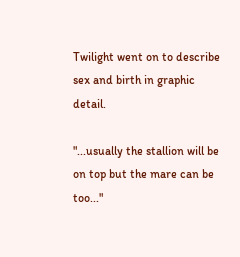Twilight went on to describe sex and birth in graphic detail.

"...usually the stallion will be on top but the mare can be too..."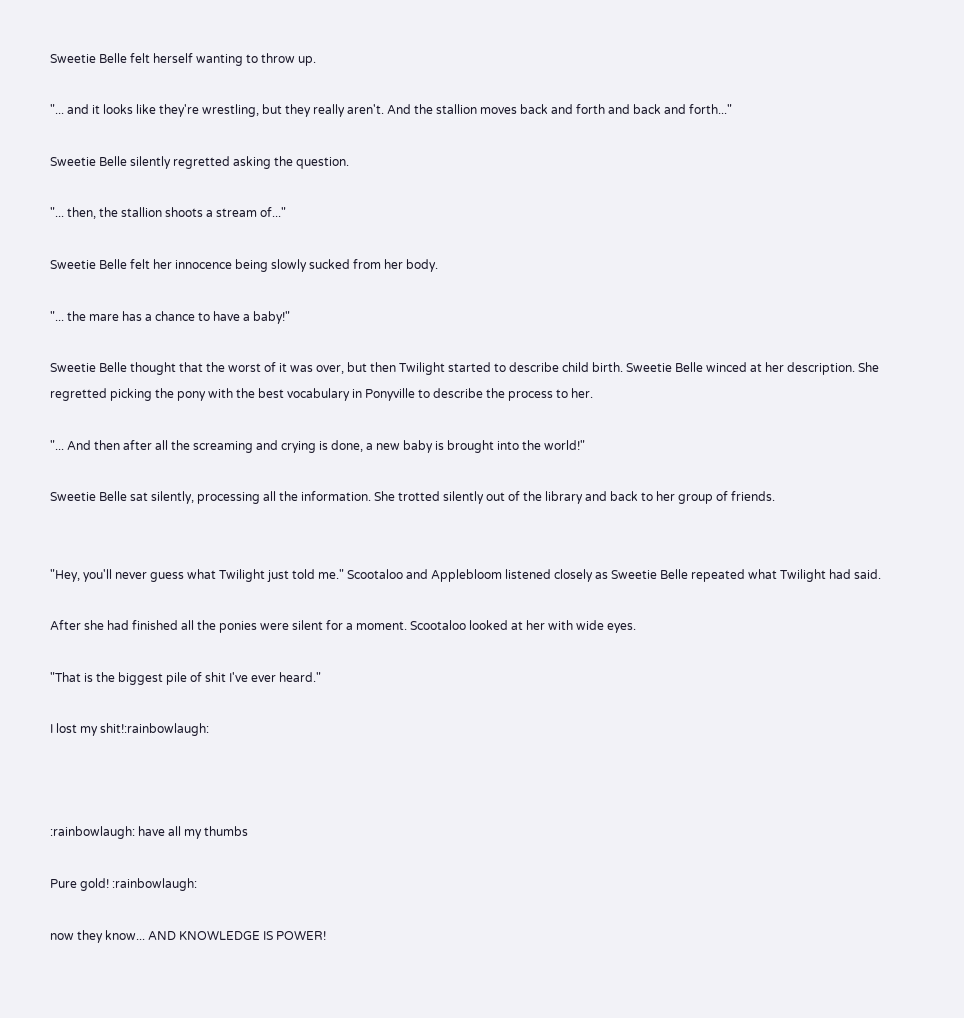Sweetie Belle felt herself wanting to throw up.

"... and it looks like they're wrestling, but they really aren't. And the stallion moves back and forth and back and forth..."

Sweetie Belle silently regretted asking the question.

"... then, the stallion shoots a stream of..."

Sweetie Belle felt her innocence being slowly sucked from her body.

"... the mare has a chance to have a baby!"

Sweetie Belle thought that the worst of it was over, but then Twilight started to describe child birth. Sweetie Belle winced at her description. She regretted picking the pony with the best vocabulary in Ponyville to describe the process to her.

"... And then after all the screaming and crying is done, a new baby is brought into the world!"

Sweetie Belle sat silently, processing all the information. She trotted silently out of the library and back to her group of friends.


"Hey, you'll never guess what Twilight just told me." Scootaloo and Applebloom listened closely as Sweetie Belle repeated what Twilight had said.

After she had finished all the ponies were silent for a moment. Scootaloo looked at her with wide eyes.

"That is the biggest pile of shit I've ever heard."

I lost my shit!:rainbowlaugh:



:rainbowlaugh: have all my thumbs

Pure gold! :rainbowlaugh:

now they know... AND KNOWLEDGE IS POWER!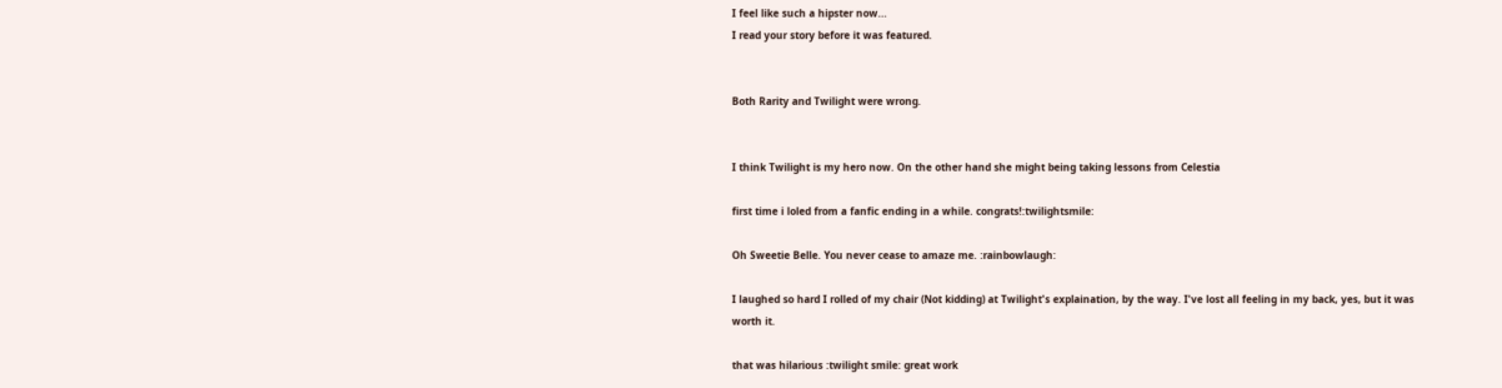I feel like such a hipster now...
I read your story before it was featured.


Both Rarity and Twilight were wrong.


I think Twilight is my hero now. On the other hand she might being taking lessons from Celestia

first time i loled from a fanfic ending in a while. congrats!:twilightsmile:

Oh Sweetie Belle. You never cease to amaze me. :rainbowlaugh:

I laughed so hard I rolled of my chair (Not kidding) at Twilight's explaination, by the way. I've lost all feeling in my back, yes, but it was worth it.

that was hilarious :twilight smile: great work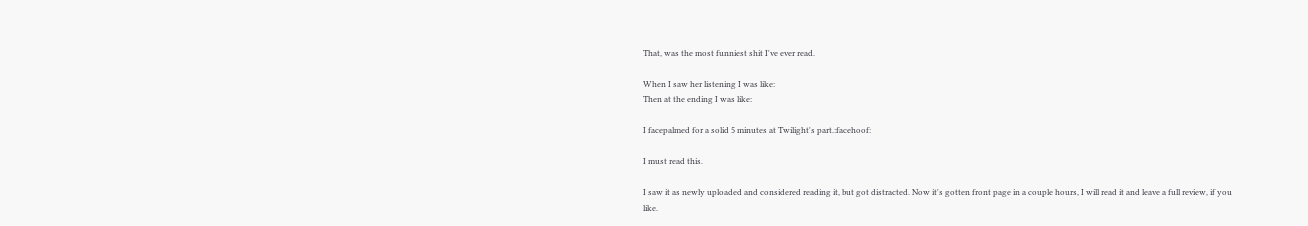That, was the most funniest shit I've ever read.

When I saw her listening I was like:
Then at the ending I was like:

I facepalmed for a solid 5 minutes at Twilight's part.:facehoof:

I must read this.

I saw it as newly uploaded and considered reading it, but got distracted. Now it's gotten front page in a couple hours, I will read it and leave a full review, if you like.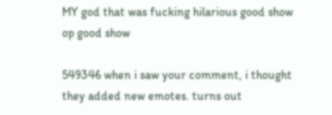MY god that was fucking hilarious good show op good show

549346 when i saw your comment, i thought they added new emotes. turns out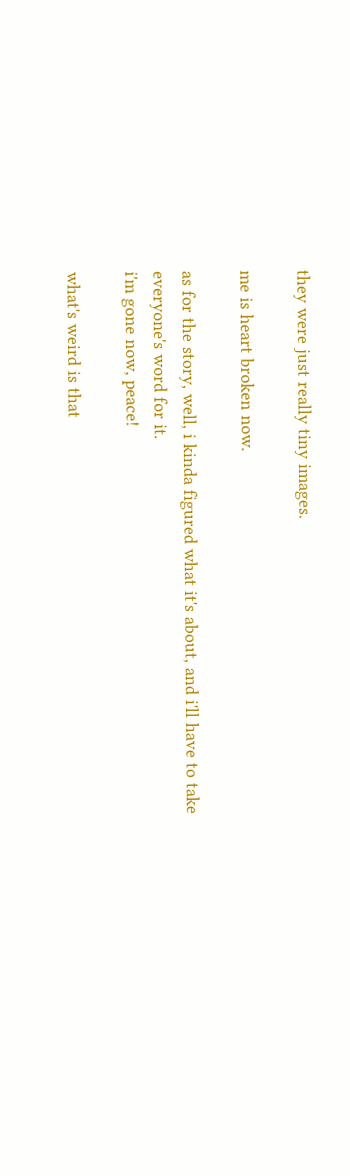they were just really tiny images.

me is heart broken now.

as for the story, well, i kinda figured what it's about, and i'll have to take everyone's word for it.
i'm gone now, peace!

what's weird is that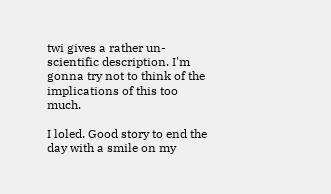twi gives a rather un-scientific description. I'm gonna try not to think of the implications of this too much.

I loled. Good story to end the day with a smile on my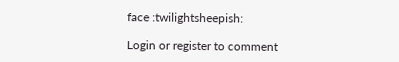face :twilightsheepish:

Login or register to comment